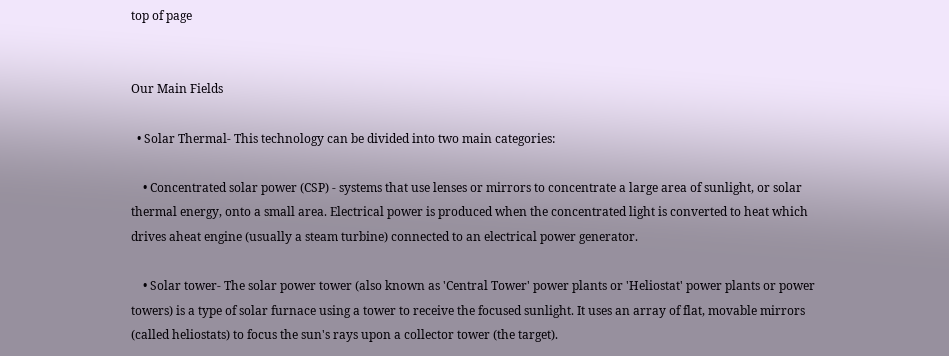top of page


Our Main Fields

  • Solar Thermal- This technology can be divided into two main categories:

    • Concentrated solar power (CSP) - systems that use lenses or mirrors to concentrate a large area of sunlight, or solar thermal energy, onto a small area. Electrical power is produced when the concentrated light is converted to heat which drives aheat engine (usually a steam turbine) connected to an electrical power generator.

    • Solar tower- The solar power tower (also known as 'Central Tower' power plants or 'Heliostat' power plants or power towers) is a type of solar furnace using a tower to receive the focused sunlight. It uses an array of flat, movable mirrors (called heliostats) to focus the sun's rays upon a collector tower (the target).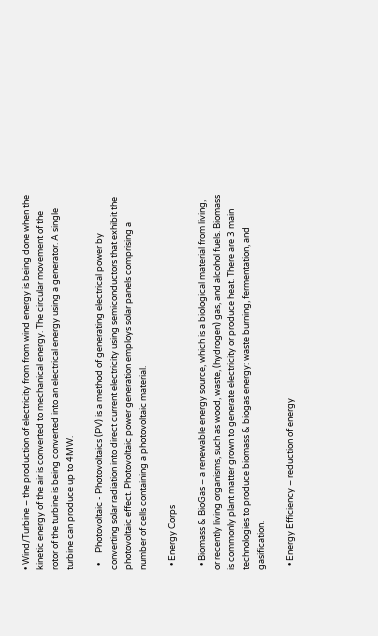• Wind/Turbine – the production of electricity from from wind energy is being done when the kinetic energy of the air is converted to mechanical energy. The circular movement of the rotor of the turbine is being converted into an electrical energy using a generator. A single turbine can produce up to 4MW.

  •     Photovoltaic - Photovoltaics (PV) is a method of generating electrical power by converting solar radiation into direct current electricity using semiconductors that exhibit the photovoltaic effect. Photovoltaic power generation employs solar panels comprising a number of cells containing a photovoltaic material.

  • Energy Corps

  • Biomass & BioGas – a renewable energy source, which is a biological material from living, or recently living organisms, such as wood, waste, (hydrogen) gas, and alcohol fuels. Biomass is commonly plant matter grown to generate electricity or produce heat. There are 3 main technologies to produce biomass & biogas energy: waste burning, fermentation, and gasification.

  • Energy Efficiency – reduction of energy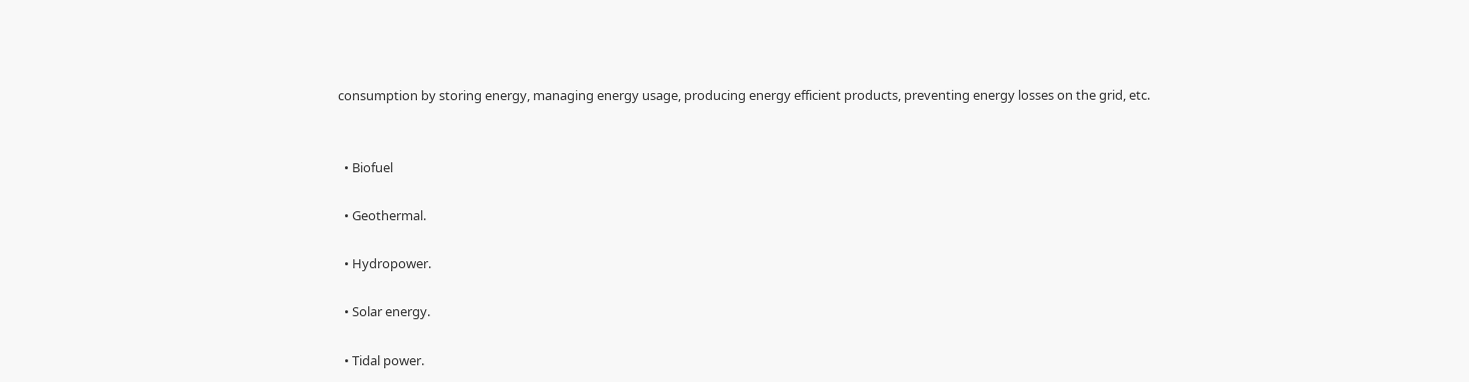consumption by storing energy, managing energy usage, producing energy efficient products, preventing energy losses on the grid, etc.


  • Biofuel

  • Geothermal.

  • Hydropower.

  • Solar energy.

  • Tidal power.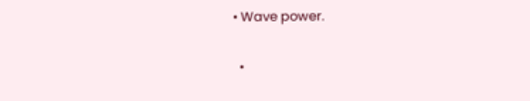• Wave power.

  •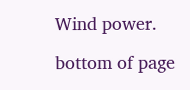Wind power.

bottom of page